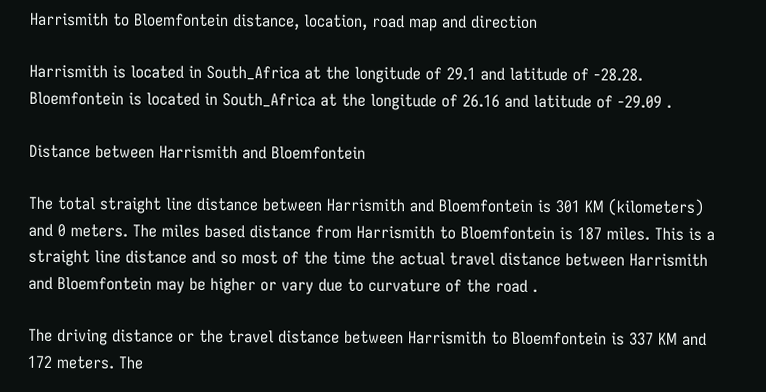Harrismith to Bloemfontein distance, location, road map and direction

Harrismith is located in South_Africa at the longitude of 29.1 and latitude of -28.28. Bloemfontein is located in South_Africa at the longitude of 26.16 and latitude of -29.09 .

Distance between Harrismith and Bloemfontein

The total straight line distance between Harrismith and Bloemfontein is 301 KM (kilometers) and 0 meters. The miles based distance from Harrismith to Bloemfontein is 187 miles. This is a straight line distance and so most of the time the actual travel distance between Harrismith and Bloemfontein may be higher or vary due to curvature of the road .

The driving distance or the travel distance between Harrismith to Bloemfontein is 337 KM and 172 meters. The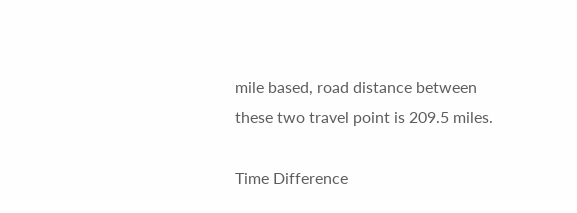mile based, road distance between these two travel point is 209.5 miles.

Time Difference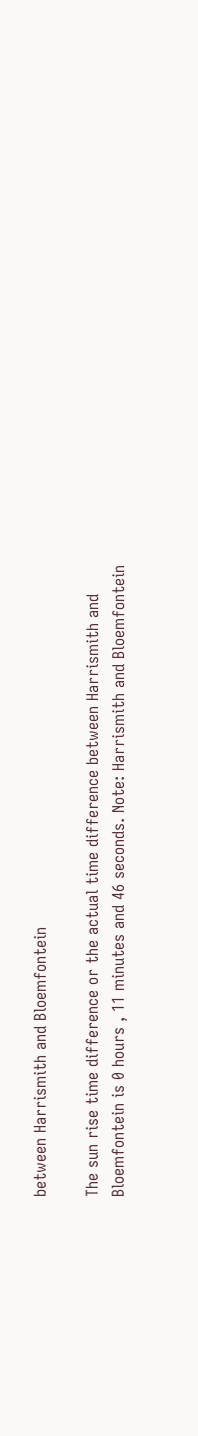between Harrismith and Bloemfontein

The sun rise time difference or the actual time difference between Harrismith and Bloemfontein is 0 hours , 11 minutes and 46 seconds. Note: Harrismith and Bloemfontein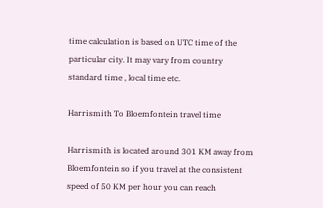time calculation is based on UTC time of the particular city. It may vary from country standard time , local time etc.

Harrismith To Bloemfontein travel time

Harrismith is located around 301 KM away from Bloemfontein so if you travel at the consistent speed of 50 KM per hour you can reach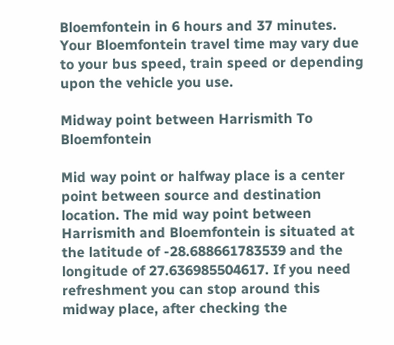Bloemfontein in 6 hours and 37 minutes. Your Bloemfontein travel time may vary due to your bus speed, train speed or depending upon the vehicle you use.

Midway point between Harrismith To Bloemfontein

Mid way point or halfway place is a center point between source and destination location. The mid way point between Harrismith and Bloemfontein is situated at the latitude of -28.688661783539 and the longitude of 27.636985504617. If you need refreshment you can stop around this midway place, after checking the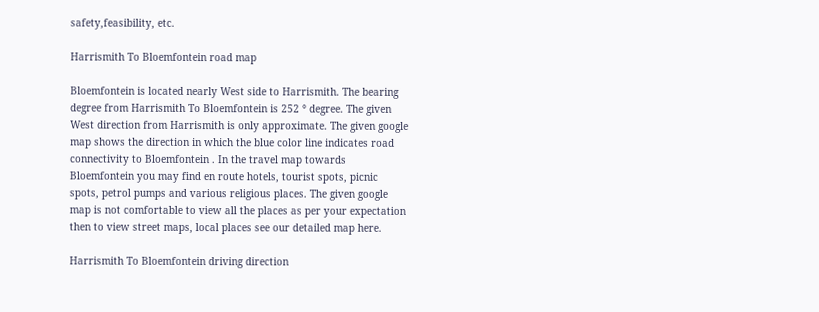safety,feasibility, etc.

Harrismith To Bloemfontein road map

Bloemfontein is located nearly West side to Harrismith. The bearing degree from Harrismith To Bloemfontein is 252 ° degree. The given West direction from Harrismith is only approximate. The given google map shows the direction in which the blue color line indicates road connectivity to Bloemfontein . In the travel map towards Bloemfontein you may find en route hotels, tourist spots, picnic spots, petrol pumps and various religious places. The given google map is not comfortable to view all the places as per your expectation then to view street maps, local places see our detailed map here.

Harrismith To Bloemfontein driving direction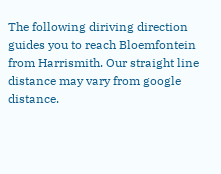The following diriving direction guides you to reach Bloemfontein from Harrismith. Our straight line distance may vary from google distance.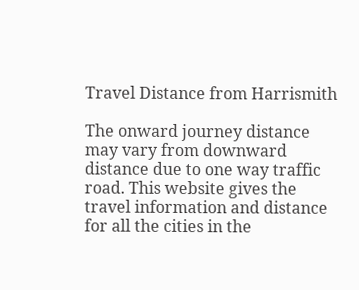Travel Distance from Harrismith

The onward journey distance may vary from downward distance due to one way traffic road. This website gives the travel information and distance for all the cities in the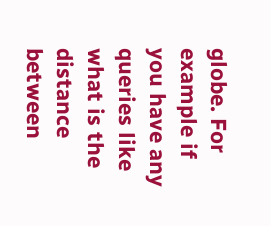globe. For example if you have any queries like what is the distance between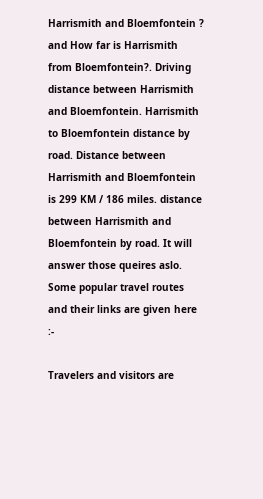Harrismith and Bloemfontein ? and How far is Harrismith from Bloemfontein?. Driving distance between Harrismith and Bloemfontein. Harrismith to Bloemfontein distance by road. Distance between Harrismith and Bloemfontein is 299 KM / 186 miles. distance between Harrismith and Bloemfontein by road. It will answer those queires aslo. Some popular travel routes and their links are given here :-

Travelers and visitors are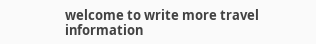welcome to write more travel information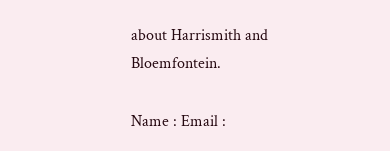about Harrismith and Bloemfontein.

Name : Email :